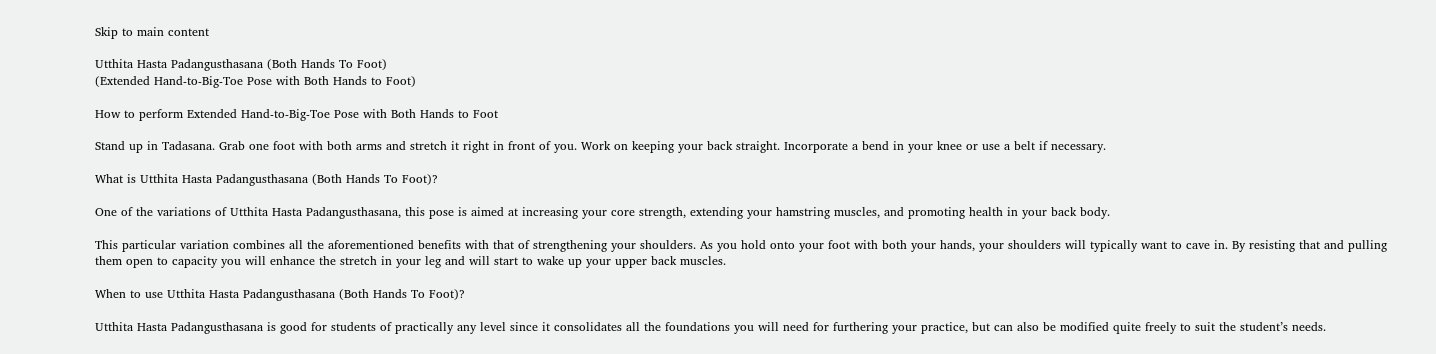Skip to main content

Utthita Hasta Padangusthasana (Both Hands To Foot)
(Extended Hand-to-Big-Toe Pose with Both Hands to Foot)

How to perform Extended Hand-to-Big-Toe Pose with Both Hands to Foot

Stand up in Tadasana. Grab one foot with both arms and stretch it right in front of you. Work on keeping your back straight. Incorporate a bend in your knee or use a belt if necessary.

What is Utthita Hasta Padangusthasana (Both Hands To Foot)?

One of the variations of Utthita Hasta Padangusthasana, this pose is aimed at increasing your core strength, extending your hamstring muscles, and promoting health in your back body.

This particular variation combines all the aforementioned benefits with that of strengthening your shoulders. As you hold onto your foot with both your hands, your shoulders will typically want to cave in. By resisting that and pulling them open to capacity you will enhance the stretch in your leg and will start to wake up your upper back muscles.

When to use Utthita Hasta Padangusthasana (Both Hands To Foot)?

Utthita Hasta Padangusthasana is good for students of practically any level since it consolidates all the foundations you will need for furthering your practice, but can also be modified quite freely to suit the student’s needs.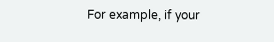For example, if your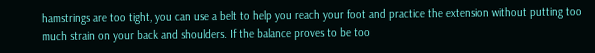hamstrings are too tight, you can use a belt to help you reach your foot and practice the extension without putting too much strain on your back and shoulders. If the balance proves to be too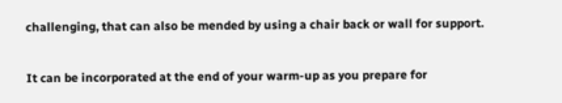challenging, that can also be mended by using a chair back or wall for support.

It can be incorporated at the end of your warm-up as you prepare for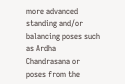more advanced standing and/or balancing poses such as Ardha Chandrasana or poses from the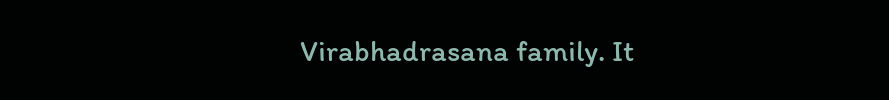Virabhadrasana family. It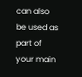can also be used as part of your main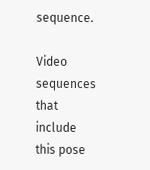sequence.

Video sequences that include this pose